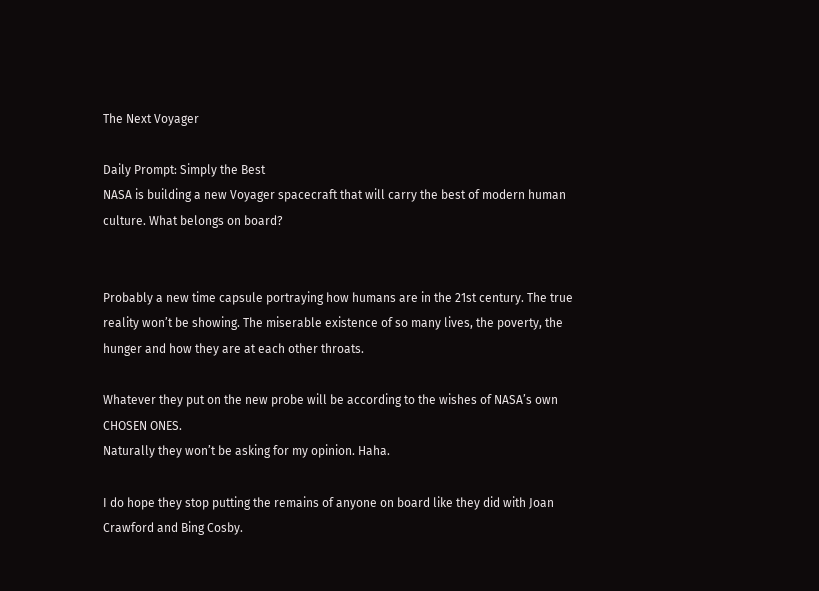The Next Voyager

Daily Prompt: Simply the Best
NASA is building a new Voyager spacecraft that will carry the best of modern human culture. What belongs on board?


Probably a new time capsule portraying how humans are in the 21st century. The true reality won’t be showing. The miserable existence of so many lives, the poverty, the hunger and how they are at each other throats.

Whatever they put on the new probe will be according to the wishes of NASA’s own CHOSEN ONES.
Naturally they won’t be asking for my opinion. Haha.

I do hope they stop putting the remains of anyone on board like they did with Joan Crawford and Bing Cosby.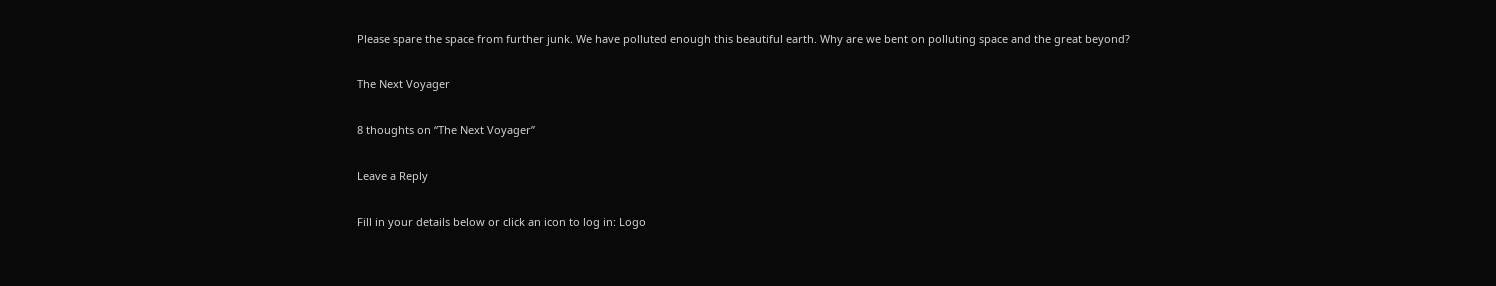Please spare the space from further junk. We have polluted enough this beautiful earth. Why are we bent on polluting space and the great beyond?

The Next Voyager

8 thoughts on “The Next Voyager”

Leave a Reply

Fill in your details below or click an icon to log in: Logo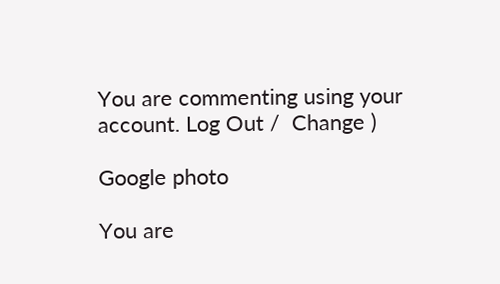You are commenting using your account. Log Out /  Change )

Google photo

You are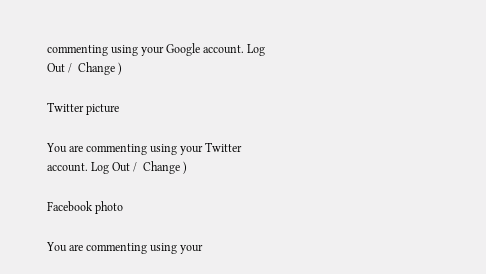commenting using your Google account. Log Out /  Change )

Twitter picture

You are commenting using your Twitter account. Log Out /  Change )

Facebook photo

You are commenting using your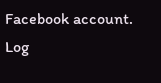Facebook account. Log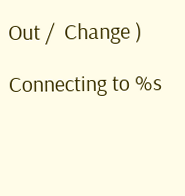Out /  Change )

Connecting to %s